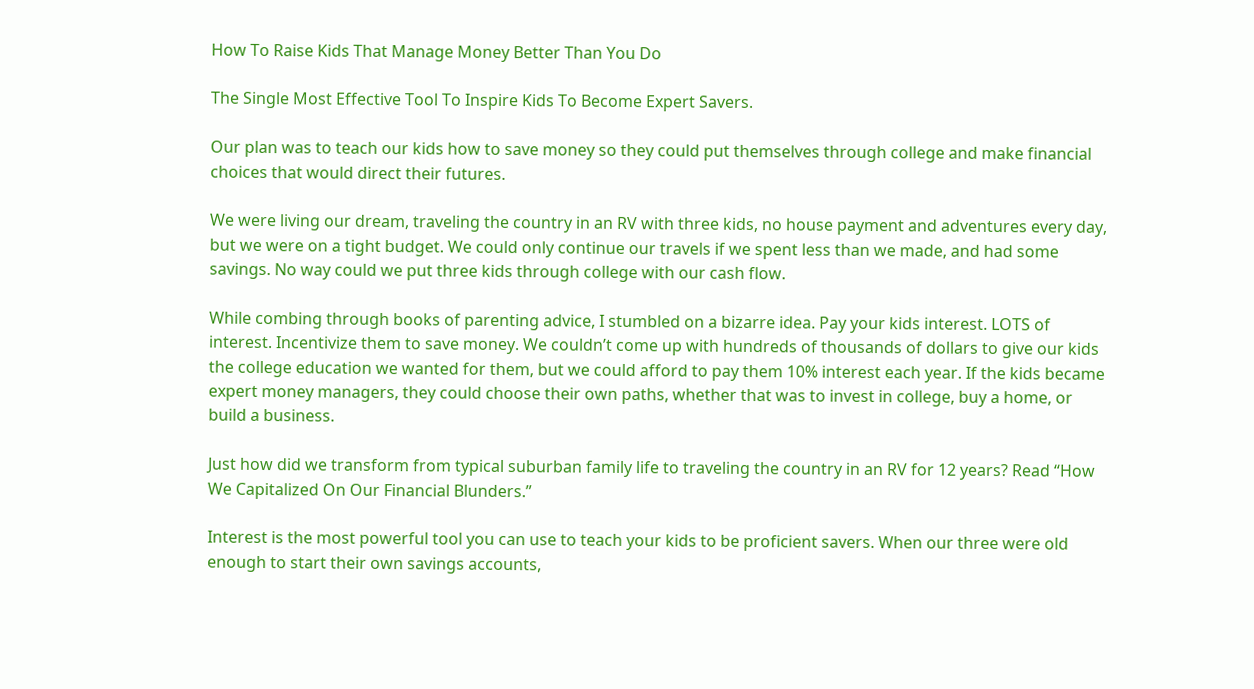How To Raise Kids That Manage Money Better Than You Do

The Single Most Effective Tool To Inspire Kids To Become Expert Savers.

Our plan was to teach our kids how to save money so they could put themselves through college and make financial choices that would direct their futures.

We were living our dream, traveling the country in an RV with three kids, no house payment and adventures every day, but we were on a tight budget. We could only continue our travels if we spent less than we made, and had some savings. No way could we put three kids through college with our cash flow.

While combing through books of parenting advice, I stumbled on a bizarre idea. Pay your kids interest. LOTS of interest. Incentivize them to save money. We couldn’t come up with hundreds of thousands of dollars to give our kids the college education we wanted for them, but we could afford to pay them 10% interest each year. If the kids became expert money managers, they could choose their own paths, whether that was to invest in college, buy a home, or build a business.

Just how did we transform from typical suburban family life to traveling the country in an RV for 12 years? Read “How We Capitalized On Our Financial Blunders.”

Interest is the most powerful tool you can use to teach your kids to be proficient savers. When our three were old enough to start their own savings accounts,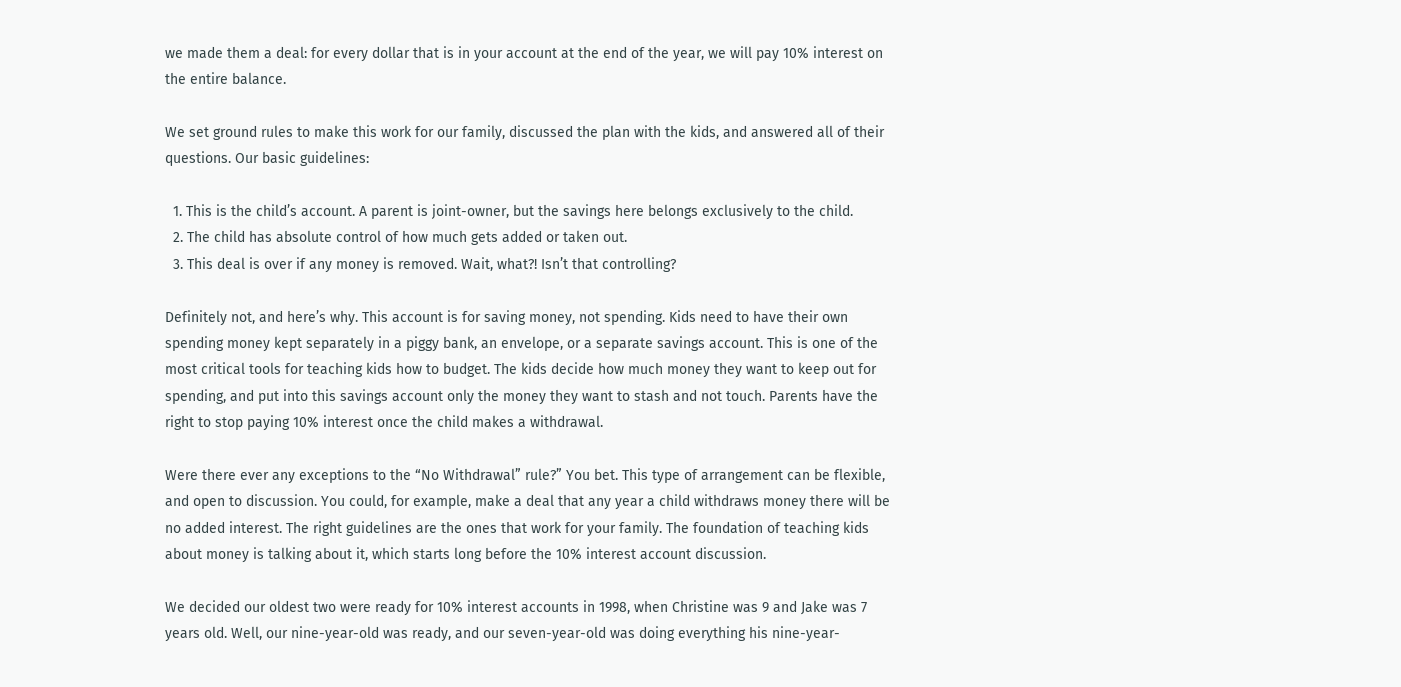we made them a deal: for every dollar that is in your account at the end of the year, we will pay 10% interest on the entire balance.

We set ground rules to make this work for our family, discussed the plan with the kids, and answered all of their questions. Our basic guidelines:

  1. This is the child’s account. A parent is joint-owner, but the savings here belongs exclusively to the child.
  2. The child has absolute control of how much gets added or taken out.
  3. This deal is over if any money is removed. Wait, what?! Isn’t that controlling?

Definitely not, and here’s why. This account is for saving money, not spending. Kids need to have their own spending money kept separately in a piggy bank, an envelope, or a separate savings account. This is one of the most critical tools for teaching kids how to budget. The kids decide how much money they want to keep out for spending, and put into this savings account only the money they want to stash and not touch. Parents have the right to stop paying 10% interest once the child makes a withdrawal.

Were there ever any exceptions to the “No Withdrawal” rule?” You bet. This type of arrangement can be flexible, and open to discussion. You could, for example, make a deal that any year a child withdraws money there will be no added interest. The right guidelines are the ones that work for your family. The foundation of teaching kids about money is talking about it, which starts long before the 10% interest account discussion.

We decided our oldest two were ready for 10% interest accounts in 1998, when Christine was 9 and Jake was 7 years old. Well, our nine-year-old was ready, and our seven-year-old was doing everything his nine-year-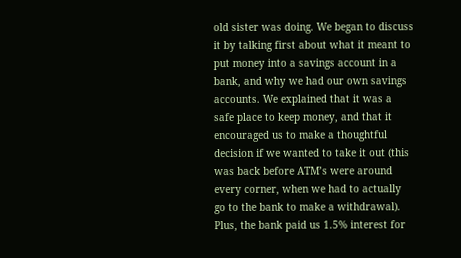old sister was doing. We began to discuss it by talking first about what it meant to put money into a savings account in a bank, and why we had our own savings accounts. We explained that it was a safe place to keep money, and that it encouraged us to make a thoughtful decision if we wanted to take it out (this was back before ATM’s were around every corner, when we had to actually go to the bank to make a withdrawal). Plus, the bank paid us 1.5% interest for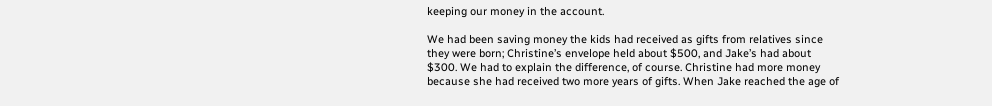keeping our money in the account.

We had been saving money the kids had received as gifts from relatives since they were born; Christine’s envelope held about $500, and Jake’s had about $300. We had to explain the difference, of course. Christine had more money because she had received two more years of gifts. When Jake reached the age of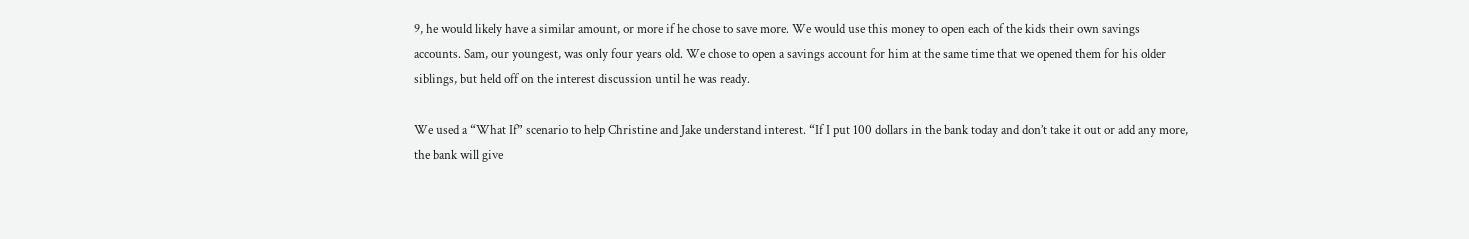9, he would likely have a similar amount, or more if he chose to save more. We would use this money to open each of the kids their own savings accounts. Sam, our youngest, was only four years old. We chose to open a savings account for him at the same time that we opened them for his older siblings, but held off on the interest discussion until he was ready.

We used a “What If” scenario to help Christine and Jake understand interest. “If I put 100 dollars in the bank today and don’t take it out or add any more, the bank will give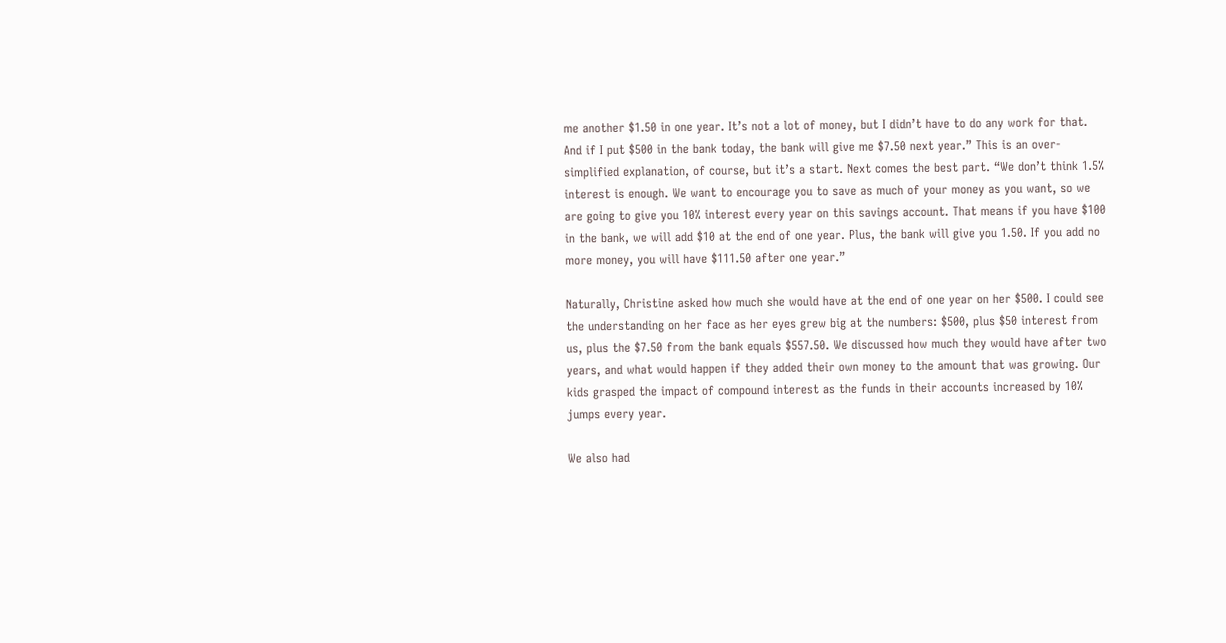me another $1.50 in one year. It’s not a lot of money, but I didn’t have to do any work for that. And if I put $500 in the bank today, the bank will give me $7.50 next year.” This is an over-simplified explanation, of course, but it’s a start. Next comes the best part. “We don’t think 1.5% interest is enough. We want to encourage you to save as much of your money as you want, so we are going to give you 10% interest every year on this savings account. That means if you have $100 in the bank, we will add $10 at the end of one year. Plus, the bank will give you 1.50. If you add no more money, you will have $111.50 after one year.”

Naturally, Christine asked how much she would have at the end of one year on her $500. I could see the understanding on her face as her eyes grew big at the numbers: $500, plus $50 interest from us, plus the $7.50 from the bank equals $557.50. We discussed how much they would have after two years, and what would happen if they added their own money to the amount that was growing. Our kids grasped the impact of compound interest as the funds in their accounts increased by 10% jumps every year.

We also had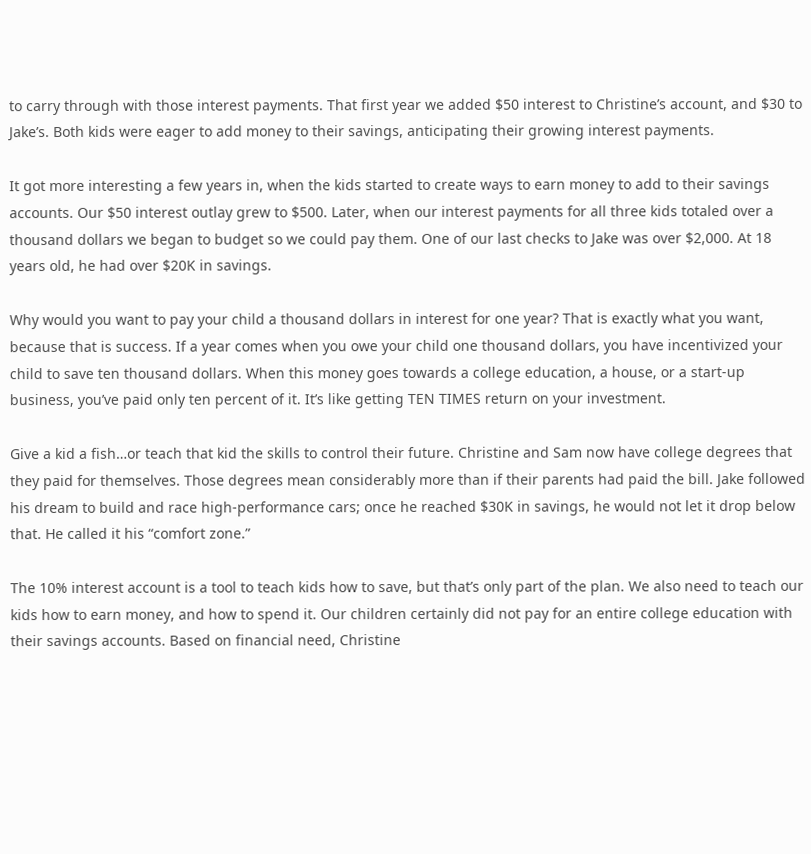to carry through with those interest payments. That first year we added $50 interest to Christine’s account, and $30 to Jake’s. Both kids were eager to add money to their savings, anticipating their growing interest payments.

It got more interesting a few years in, when the kids started to create ways to earn money to add to their savings accounts. Our $50 interest outlay grew to $500. Later, when our interest payments for all three kids totaled over a thousand dollars we began to budget so we could pay them. One of our last checks to Jake was over $2,000. At 18 years old, he had over $20K in savings.

Why would you want to pay your child a thousand dollars in interest for one year? That is exactly what you want, because that is success. If a year comes when you owe your child one thousand dollars, you have incentivized your child to save ten thousand dollars. When this money goes towards a college education, a house, or a start-up business, you’ve paid only ten percent of it. It’s like getting TEN TIMES return on your investment.

Give a kid a fish…or teach that kid the skills to control their future. Christine and Sam now have college degrees that they paid for themselves. Those degrees mean considerably more than if their parents had paid the bill. Jake followed his dream to build and race high-performance cars; once he reached $30K in savings, he would not let it drop below that. He called it his “comfort zone.”

The 10% interest account is a tool to teach kids how to save, but that’s only part of the plan. We also need to teach our kids how to earn money, and how to spend it. Our children certainly did not pay for an entire college education with their savings accounts. Based on financial need, Christine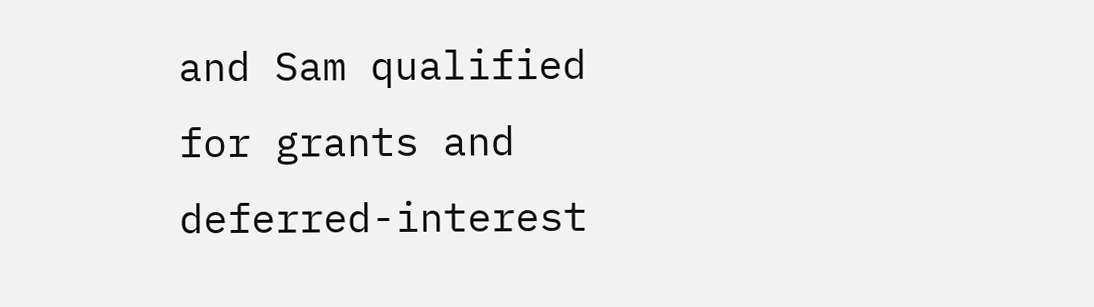and Sam qualified for grants and deferred-interest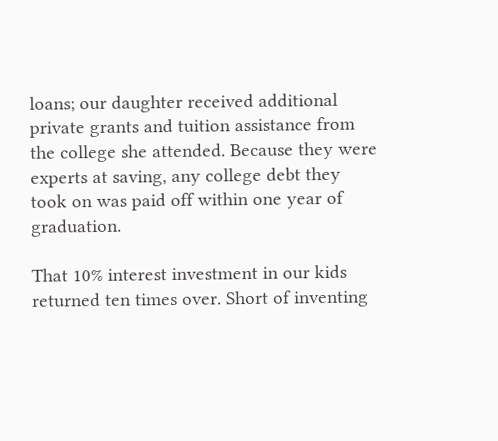loans; our daughter received additional private grants and tuition assistance from the college she attended. Because they were experts at saving, any college debt they took on was paid off within one year of graduation.

That 10% interest investment in our kids returned ten times over. Short of inventing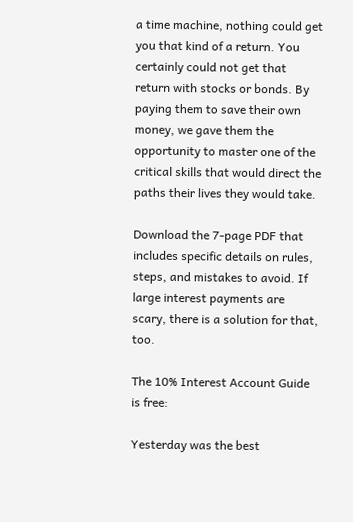a time machine, nothing could get you that kind of a return. You certainly could not get that return with stocks or bonds. By paying them to save their own money, we gave them the opportunity to master one of the critical skills that would direct the paths their lives they would take.

Download the 7-page PDF that includes specific details on rules, steps, and mistakes to avoid. If large interest payments are scary, there is a solution for that, too.

The 10% Interest Account Guide is free:

Yesterday was the best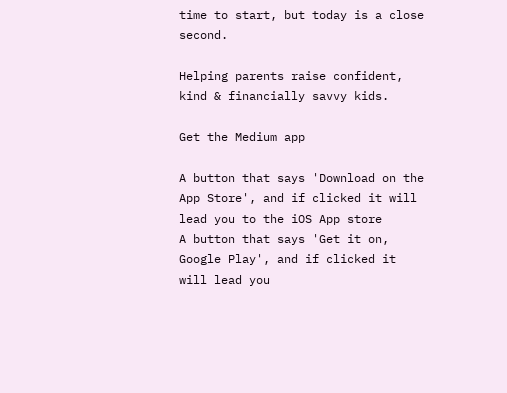time to start, but today is a close second.

Helping parents raise confident, kind & financially savvy kids.

Get the Medium app

A button that says 'Download on the App Store', and if clicked it will lead you to the iOS App store
A button that says 'Get it on, Google Play', and if clicked it will lead you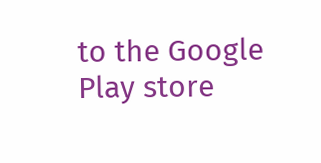to the Google Play store